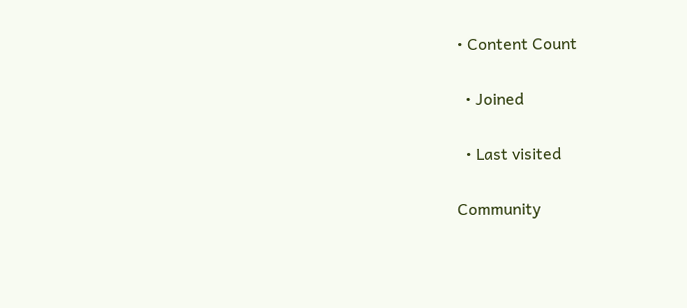• Content Count

  • Joined

  • Last visited

Community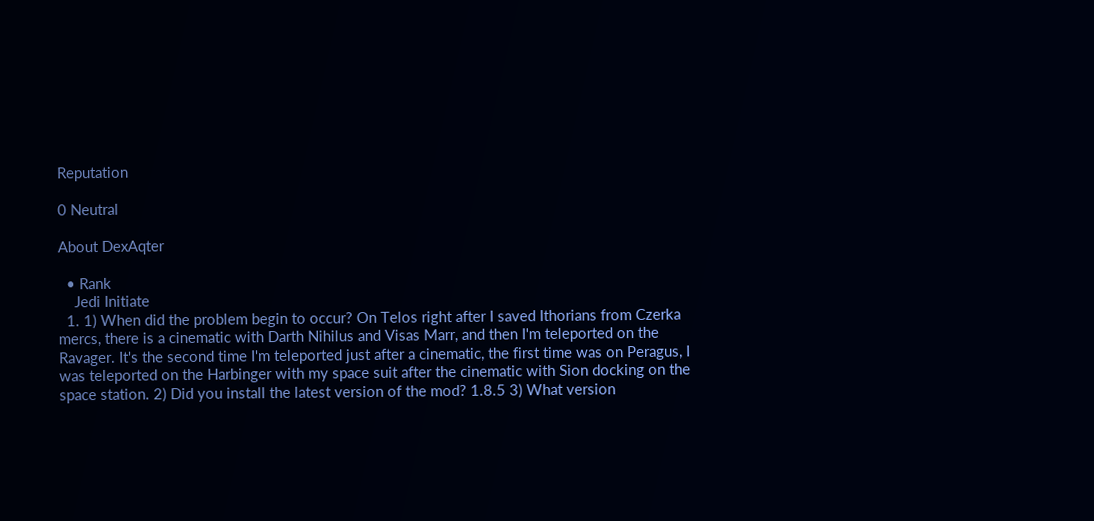Reputation

0 Neutral

About DexAqter

  • Rank
    Jedi Initiate
  1. 1) When did the problem begin to occur? On Telos right after I saved Ithorians from Czerka mercs, there is a cinematic with Darth Nihilus and Visas Marr, and then I'm teleported on the Ravager. It's the second time I'm teleported just after a cinematic, the first time was on Peragus, I was teleported on the Harbinger with my space suit after the cinematic with Sion docking on the space station. 2) Did you install the latest version of the mod? 1.8.5 3) What version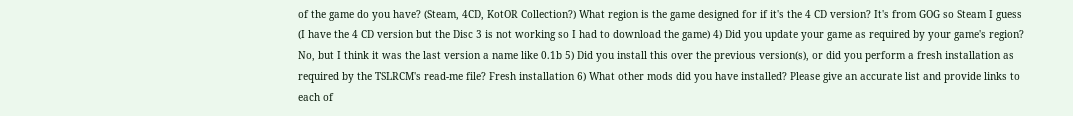of the game do you have? (Steam, 4CD, KotOR Collection?) What region is the game designed for if it's the 4 CD version? It's from GOG so Steam I guess (I have the 4 CD version but the Disc 3 is not working so I had to download the game) 4) Did you update your game as required by your game's region? No, but I think it was the last version a name like 0.1b 5) Did you install this over the previous version(s), or did you perform a fresh installation as required by the TSLRCM's read-me file? Fresh installation 6) What other mods did you have installed? Please give an accurate list and provide links to each of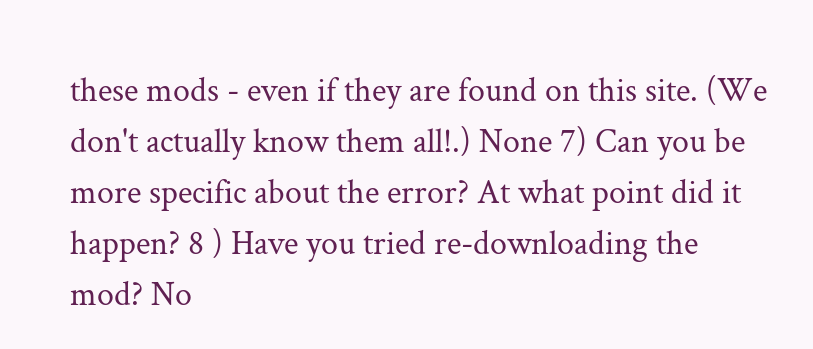these mods - even if they are found on this site. (We don't actually know them all!.) None 7) Can you be more specific about the error? At what point did it happen? 8 ) Have you tried re-downloading the mod? No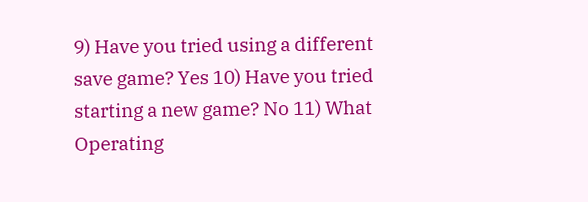9) Have you tried using a different save game? Yes 10) Have you tried starting a new game? No 11) What Operating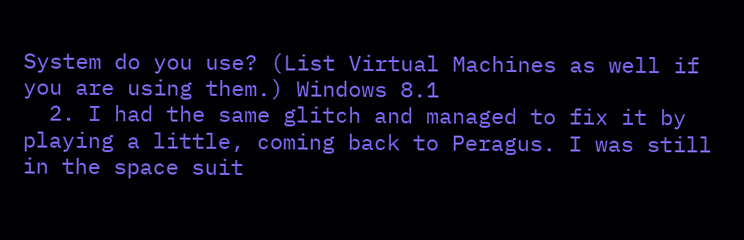System do you use? (List Virtual Machines as well if you are using them.) Windows 8.1
  2. I had the same glitch and managed to fix it by playing a little, coming back to Peragus. I was still in the space suit